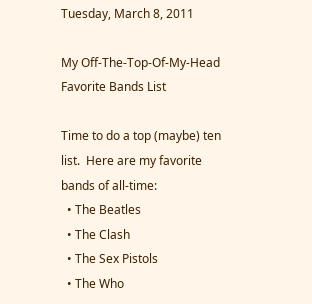Tuesday, March 8, 2011

My Off-The-Top-Of-My-Head Favorite Bands List

Time to do a top (maybe) ten list.  Here are my favorite bands of all-time:
  • The Beatles
  • The Clash
  • The Sex Pistols
  • The Who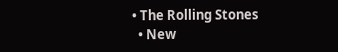• The Rolling Stones
  • New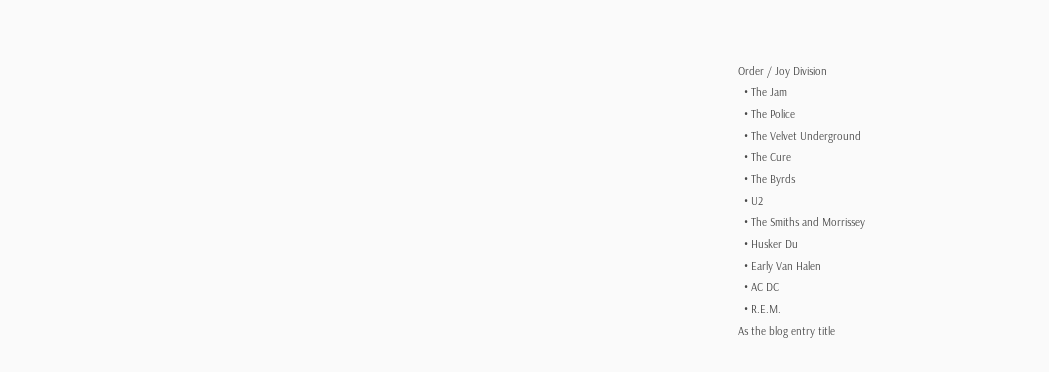Order / Joy Division
  • The Jam
  • The Police
  • The Velvet Underground
  • The Cure
  • The Byrds
  • U2
  • The Smiths and Morrissey
  • Husker Du
  • Early Van Halen
  • AC DC
  • R.E.M.
As the blog entry title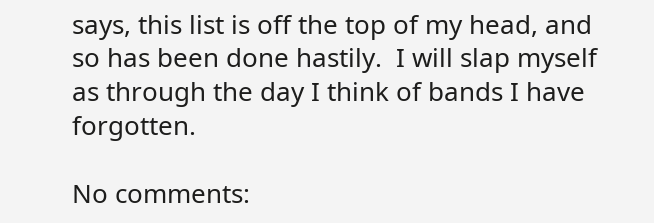says, this list is off the top of my head, and so has been done hastily.  I will slap myself as through the day I think of bands I have forgotten.

No comments: